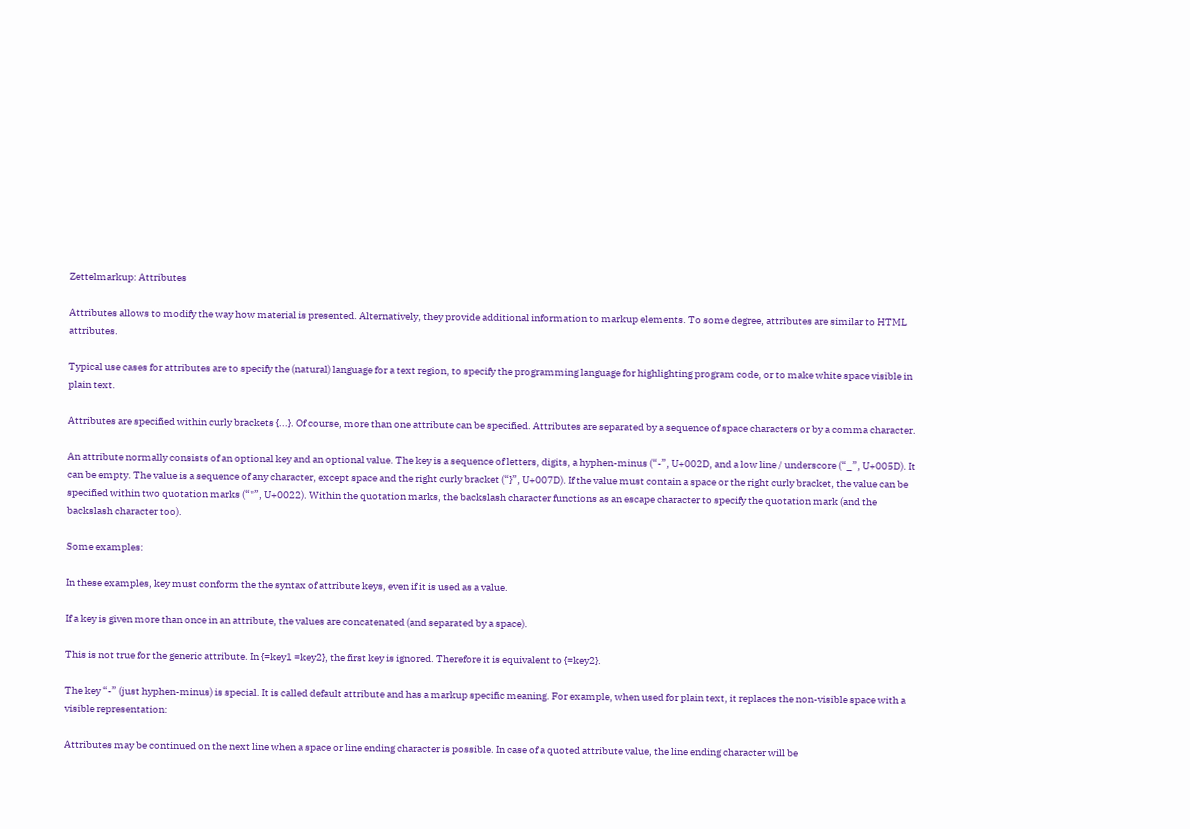Zettelmarkup: Attributes

Attributes allows to modify the way how material is presented. Alternatively, they provide additional information to markup elements. To some degree, attributes are similar to HTML attributes.

Typical use cases for attributes are to specify the (natural) language for a text region, to specify the programming language for highlighting program code, or to make white space visible in plain text.

Attributes are specified within curly brackets {...}. Of course, more than one attribute can be specified. Attributes are separated by a sequence of space characters or by a comma character.

An attribute normally consists of an optional key and an optional value. The key is a sequence of letters, digits, a hyphen-minus (“-”, U+002D, and a low line / underscore (“_”, U+005D). It can be empty. The value is a sequence of any character, except space and the right curly bracket (“}”, U+007D). If the value must contain a space or the right curly bracket, the value can be specified within two quotation marks (“"”, U+0022). Within the quotation marks, the backslash character functions as an escape character to specify the quotation mark (and the backslash character too).

Some examples:

In these examples, key must conform the the syntax of attribute keys, even if it is used as a value.

If a key is given more than once in an attribute, the values are concatenated (and separated by a space).

This is not true for the generic attribute. In {=key1 =key2}, the first key is ignored. Therefore it is equivalent to {=key2}.

The key “-” (just hyphen-minus) is special. It is called default attribute and has a markup specific meaning. For example, when used for plain text, it replaces the non-visible space with a visible representation:

Attributes may be continued on the next line when a space or line ending character is possible. In case of a quoted attribute value, the line ending character will be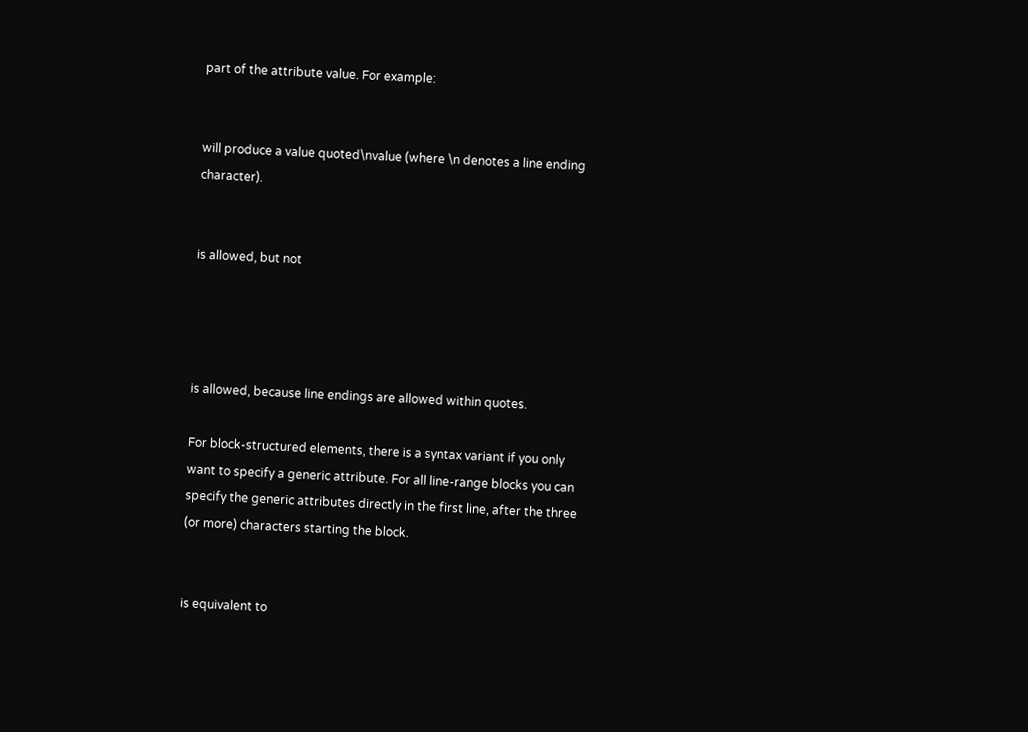part of the attribute value. For example:


will produce a value quoted\nvalue (where \n denotes a line ending character).


is allowed, but not




is allowed, because line endings are allowed within quotes.

For block-structured elements, there is a syntax variant if you only want to specify a generic attribute. For all line-range blocks you can specify the generic attributes directly in the first line, after the three (or more) characters starting the block.


is equivalent to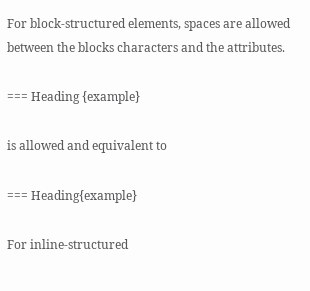For block-structured elements, spaces are allowed between the blocks characters and the attributes.

=== Heading {example}

is allowed and equivalent to

=== Heading{example}

For inline-structured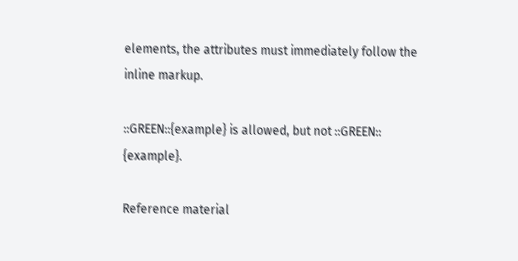elements, the attributes must immediately follow the inline markup.

::GREEN::{example} is allowed, but not ::GREEN:: {example}.

Reference material